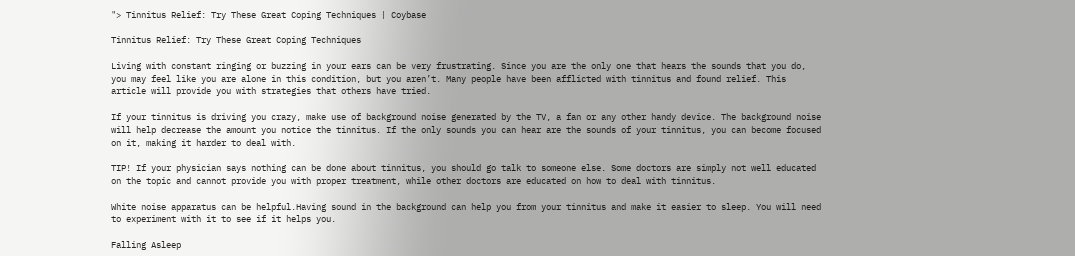"> Tinnitus Relief: Try These Great Coping Techniques | Coybase

Tinnitus Relief: Try These Great Coping Techniques

Living with constant ringing or buzzing in your ears can be very frustrating. Since you are the only one that hears the sounds that you do, you may feel like you are alone in this condition, but you aren’t. Many people have been afflicted with tinnitus and found relief. This article will provide you with strategies that others have tried.

If your tinnitus is driving you crazy, make use of background noise generated by the TV, a fan or any other handy device. The background noise will help decrease the amount you notice the tinnitus. If the only sounds you can hear are the sounds of your tinnitus, you can become focused on it, making it harder to deal with.

TIP! If your physician says nothing can be done about tinnitus, you should go talk to someone else. Some doctors are simply not well educated on the topic and cannot provide you with proper treatment, while other doctors are educated on how to deal with tinnitus.

White noise apparatus can be helpful.Having sound in the background can help you from your tinnitus and make it easier to sleep. You will need to experiment with it to see if it helps you.

Falling Asleep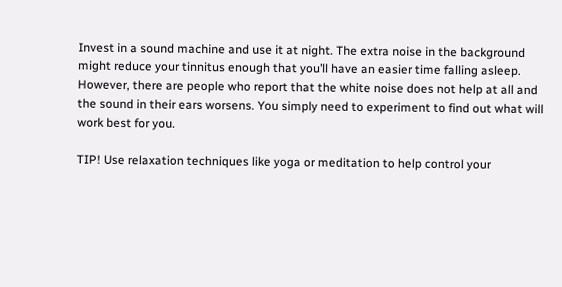Invest in a sound machine and use it at night. The extra noise in the background might reduce your tinnitus enough that you’ll have an easier time falling asleep. However, there are people who report that the white noise does not help at all and the sound in their ears worsens. You simply need to experiment to find out what will work best for you.

TIP! Use relaxation techniques like yoga or meditation to help control your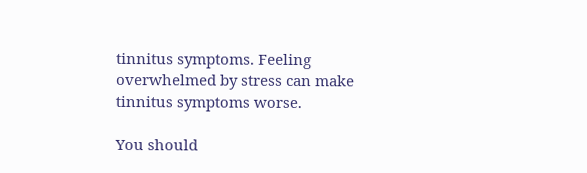tinnitus symptoms. Feeling overwhelmed by stress can make tinnitus symptoms worse.

You should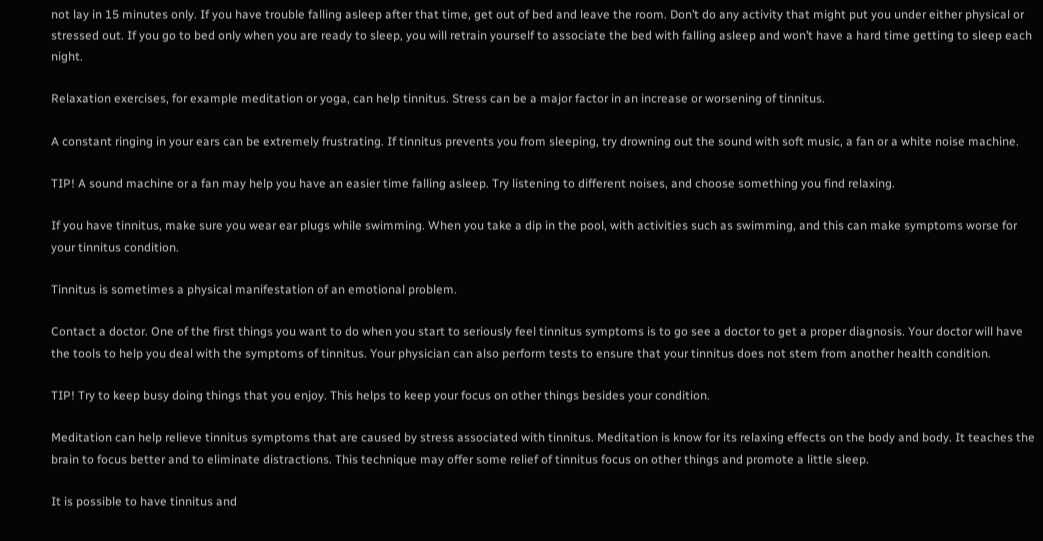not lay in 15 minutes only. If you have trouble falling asleep after that time, get out of bed and leave the room. Don’t do any activity that might put you under either physical or stressed out. If you go to bed only when you are ready to sleep, you will retrain yourself to associate the bed with falling asleep and won’t have a hard time getting to sleep each night.

Relaxation exercises, for example meditation or yoga, can help tinnitus. Stress can be a major factor in an increase or worsening of tinnitus.

A constant ringing in your ears can be extremely frustrating. If tinnitus prevents you from sleeping, try drowning out the sound with soft music, a fan or a white noise machine.

TIP! A sound machine or a fan may help you have an easier time falling asleep. Try listening to different noises, and choose something you find relaxing.

If you have tinnitus, make sure you wear ear plugs while swimming. When you take a dip in the pool, with activities such as swimming, and this can make symptoms worse for your tinnitus condition.

Tinnitus is sometimes a physical manifestation of an emotional problem.

Contact a doctor. One of the first things you want to do when you start to seriously feel tinnitus symptoms is to go see a doctor to get a proper diagnosis. Your doctor will have the tools to help you deal with the symptoms of tinnitus. Your physician can also perform tests to ensure that your tinnitus does not stem from another health condition.

TIP! Try to keep busy doing things that you enjoy. This helps to keep your focus on other things besides your condition.

Meditation can help relieve tinnitus symptoms that are caused by stress associated with tinnitus. Meditation is know for its relaxing effects on the body and body. It teaches the brain to focus better and to eliminate distractions. This technique may offer some relief of tinnitus focus on other things and promote a little sleep.

It is possible to have tinnitus and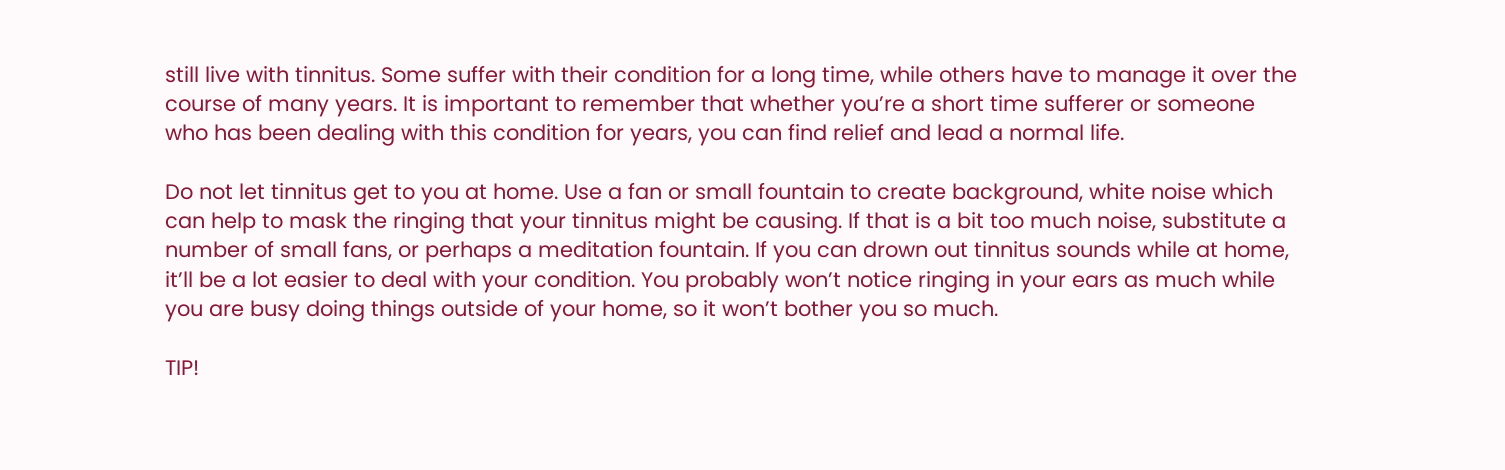still live with tinnitus. Some suffer with their condition for a long time, while others have to manage it over the course of many years. It is important to remember that whether you’re a short time sufferer or someone who has been dealing with this condition for years, you can find relief and lead a normal life.

Do not let tinnitus get to you at home. Use a fan or small fountain to create background, white noise which can help to mask the ringing that your tinnitus might be causing. If that is a bit too much noise, substitute a number of small fans, or perhaps a meditation fountain. If you can drown out tinnitus sounds while at home, it’ll be a lot easier to deal with your condition. You probably won’t notice ringing in your ears as much while you are busy doing things outside of your home, so it won’t bother you so much.

TIP!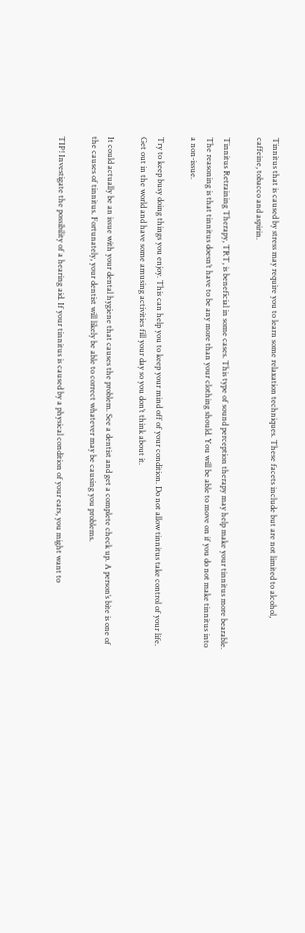Tinnitus that is caused by stress may require you to learn some relaxation techniques. These facets include but are not limited to alcohol, caffeine, tobacco and aspirin.

Tinnitus Retraining Therapy, TRT, is beneficial in some cases. This type of sound perception therapy may help make your tinnitus more bearable. The reasoning is that tinnitus doesn’t have to be any more than your clothing should. You will be able to move on if you do not make tinnitus into a non-issue.

Try to keep busy doing things you enjoy. This can help you to keep your mind off of your condition. Do not allow tinnitus take control of your life. Get out in the world and have some amusing activities fill your day so you don’t think about it.

It could actually be an issue with your dental hygiene that causes the problem. See a dentist and get a complete check up. A person’s bite is one of the causes of tinnitus. Fortunately, your dentist will likely be able to correct whatever may be causing you problems.

TIP! Investigate the possibility of a hearing aid. If your tinnitus is caused by a physical condition of your ears, you might want to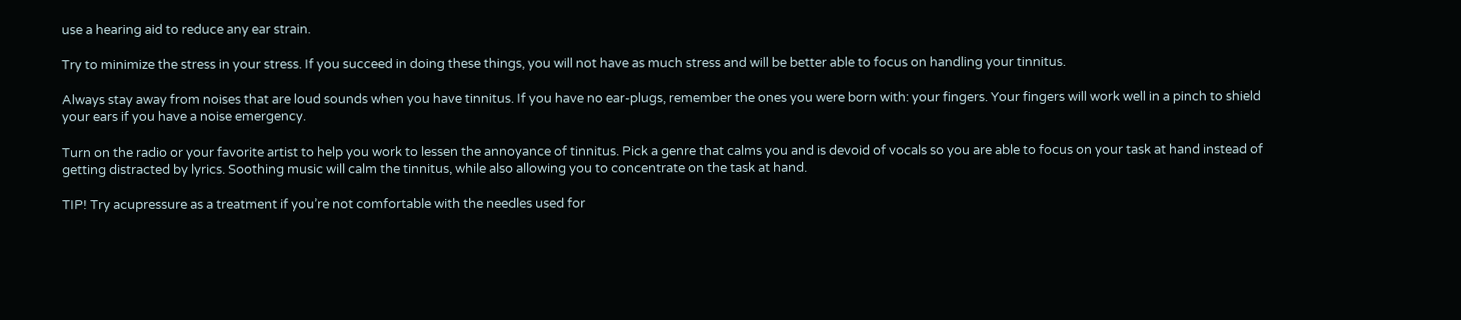use a hearing aid to reduce any ear strain.

Try to minimize the stress in your stress. If you succeed in doing these things, you will not have as much stress and will be better able to focus on handling your tinnitus.

Always stay away from noises that are loud sounds when you have tinnitus. If you have no ear-plugs, remember the ones you were born with: your fingers. Your fingers will work well in a pinch to shield your ears if you have a noise emergency.

Turn on the radio or your favorite artist to help you work to lessen the annoyance of tinnitus. Pick a genre that calms you and is devoid of vocals so you are able to focus on your task at hand instead of getting distracted by lyrics. Soothing music will calm the tinnitus, while also allowing you to concentrate on the task at hand.

TIP! Try acupressure as a treatment if you’re not comfortable with the needles used for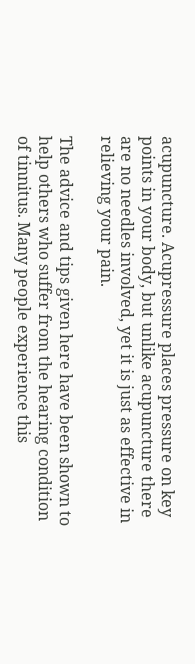acupuncture. Acupressure places pressure on key points in your body, but unlike acupuncture there are no needles involved, yet it is just as effective in relieving your pain.

The advice and tips given here have been shown to help others who suffer from the hearing condition of tinnitus. Many people experience this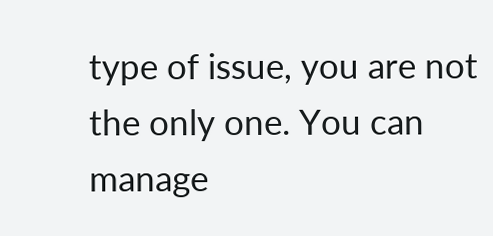type of issue, you are not the only one. You can manage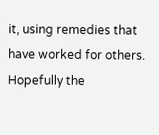it, using remedies that have worked for others. Hopefully the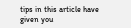tips in this article have given you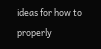ideas for how to properly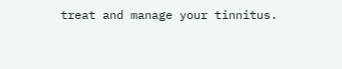treat and manage your tinnitus.